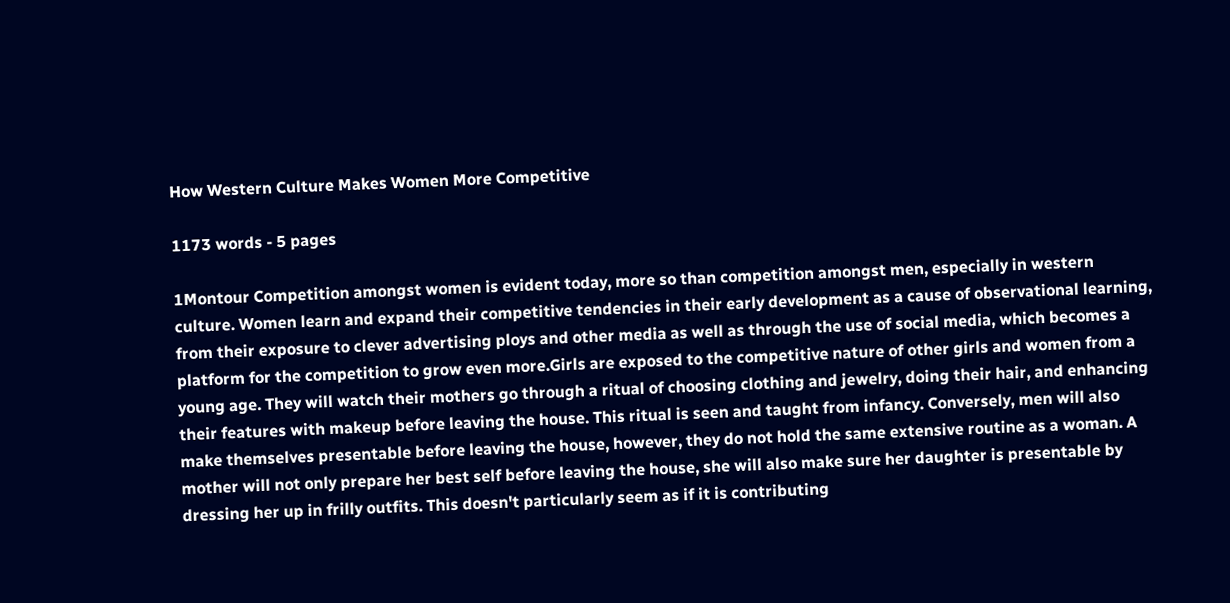How Western Culture Makes Women More Competitive

1173 words - 5 pages

1Montour Competition amongst women is evident today, more so than competition amongst men, especially in western culture. Women learn and expand their competitive tendencies in their early development as a cause of observational learning, from their exposure to clever advertising ploys and other media as well as through the use of social media, which becomes a platform for the competition to grow even more.Girls are exposed to the competitive nature of other girls and women from a young age. They will watch their mothers go through a ritual of choosing clothing and jewelry, doing their hair, and enhancing their features with makeup before leaving the house. This ritual is seen and taught from infancy. Conversely, men will also make themselves presentable before leaving the house, however, they do not hold the same extensive routine as a woman. A mother will not only prepare her best self before leaving the house, she will also make sure her daughter is presentable by dressing her up in frilly outfits. This doesn't particularly seem as if it is contributing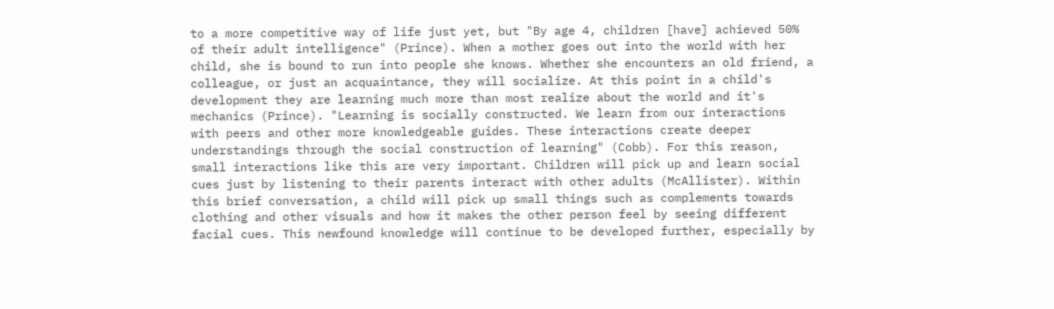to a more competitive way of life just yet, but "By age 4, children [have] achieved 50% of their adult intelligence" (Prince). When a mother goes out into the world with her child, she is bound to run into people she knows. Whether she encounters an old friend, a colleague, or just an acquaintance, they will socialize. At this point in a child's development they are learning much more than most realize about the world and it's mechanics (Prince). "Learning is socially constructed. We learn from our interactions with peers and other more knowledgeable guides. These interactions create deeper understandings through the social construction of learning" (Cobb). For this reason, small interactions like this are very important. Children will pick up and learn social cues just by listening to their parents interact with other adults (McAllister). Within this brief conversation, a child will pick up small things such as complements towards clothing and other visuals and how it makes the other person feel by seeing different facial cues. This newfound knowledge will continue to be developed further, especially by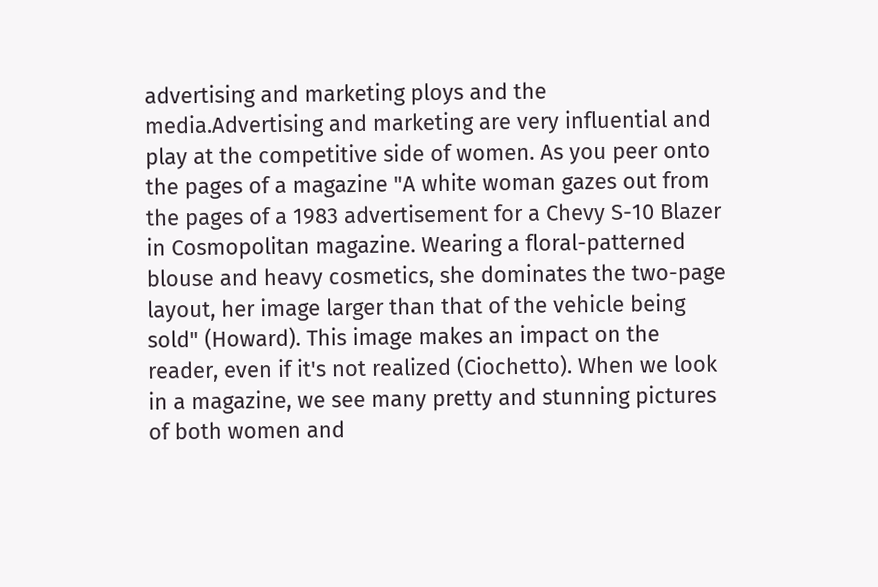advertising and marketing ploys and the media.Advertising and marketing are very influential and play at the competitive side of women. As you peer onto the pages of a magazine "A white woman gazes out from the pages of a 1983 advertisement for a Chevy S-10 Blazer in Cosmopolitan magazine. Wearing a floral-patterned blouse and heavy cosmetics, she dominates the two-page layout, her image larger than that of the vehicle being sold" (Howard). This image makes an impact on the reader, even if it's not realized (Ciochetto). When we look in a magazine, we see many pretty and stunning pictures of both women and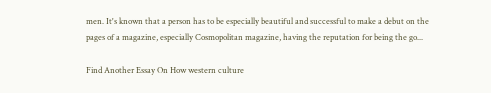men. It's known that a person has to be especially beautiful and successful to make a debut on the pages of a magazine, especially Cosmopolitan magazine, having the reputation for being the go...

Find Another Essay On How western culture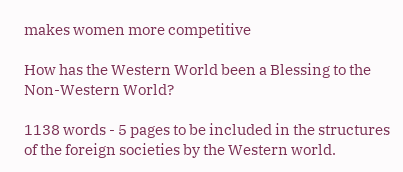makes women more competitive

How has the Western World been a Blessing to the Non-Western World?

1138 words - 5 pages to be included in the structures of the foreign societies by the Western world.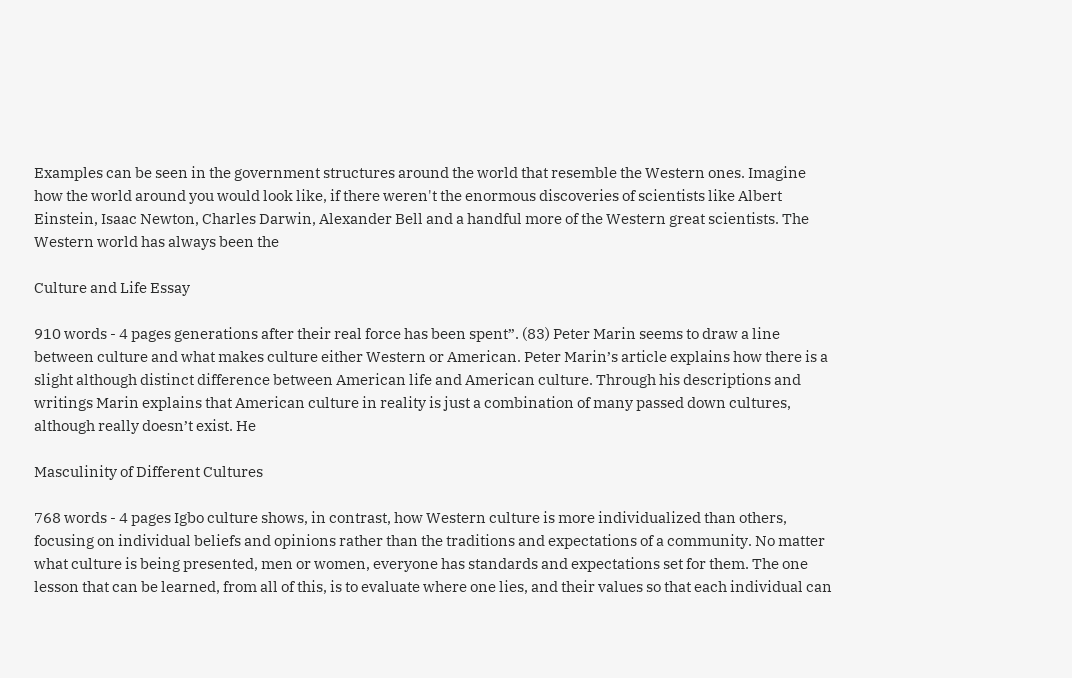Examples can be seen in the government structures around the world that resemble the Western ones. Imagine how the world around you would look like, if there weren't the enormous discoveries of scientists like Albert Einstein, Isaac Newton, Charles Darwin, Alexander Bell and a handful more of the Western great scientists. The Western world has always been the

Culture and Life Essay

910 words - 4 pages generations after their real force has been spent”. (83) Peter Marin seems to draw a line between culture and what makes culture either Western or American. Peter Marin’s article explains how there is a slight although distinct difference between American life and American culture. Through his descriptions and writings Marin explains that American culture in reality is just a combination of many passed down cultures, although really doesn’t exist. He

Masculinity of Different Cultures

768 words - 4 pages Igbo culture shows, in contrast, how Western culture is more individualized than others, focusing on individual beliefs and opinions rather than the traditions and expectations of a community. No matter what culture is being presented, men or women, everyone has standards and expectations set for them. The one lesson that can be learned, from all of this, is to evaluate where one lies, and their values so that each individual can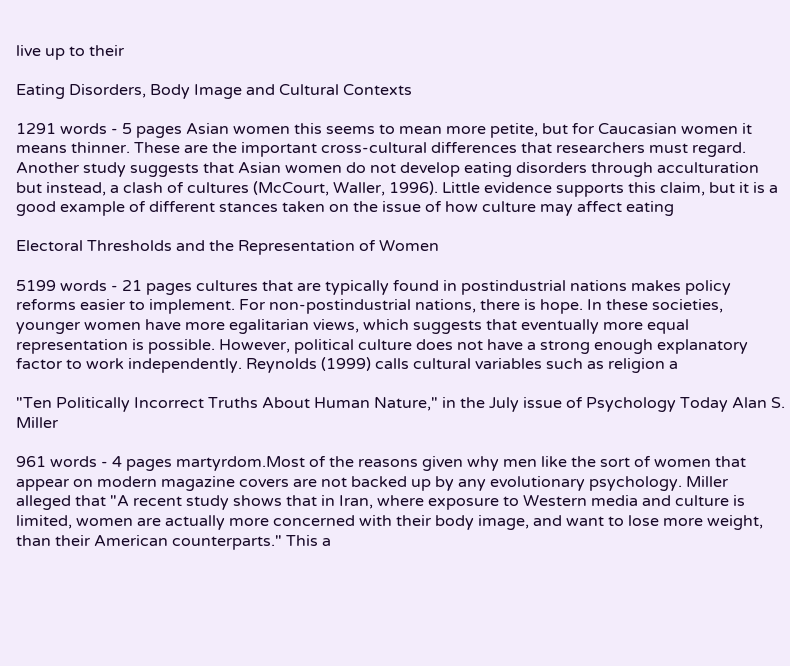live up to their

Eating Disorders, Body Image and Cultural Contexts

1291 words - 5 pages Asian women this seems to mean more petite, but for Caucasian women it means thinner. These are the important cross-cultural differences that researchers must regard. Another study suggests that Asian women do not develop eating disorders through acculturation but instead, a clash of cultures (McCourt, Waller, 1996). Little evidence supports this claim, but it is a good example of different stances taken on the issue of how culture may affect eating

Electoral Thresholds and the Representation of Women

5199 words - 21 pages cultures that are typically found in postindustrial nations makes policy reforms easier to implement. For non-postindustrial nations, there is hope. In these societies, younger women have more egalitarian views, which suggests that eventually more equal representation is possible. However, political culture does not have a strong enough explanatory factor to work independently. Reynolds (1999) calls cultural variables such as religion a

"Ten Politically Incorrect Truths About Human Nature," in the July issue of Psychology Today Alan S. Miller

961 words - 4 pages martyrdom.Most of the reasons given why men like the sort of women that appear on modern magazine covers are not backed up by any evolutionary psychology. Miller alleged that "A recent study shows that in Iran, where exposure to Western media and culture is limited, women are actually more concerned with their body image, and want to lose more weight, than their American counterparts." This a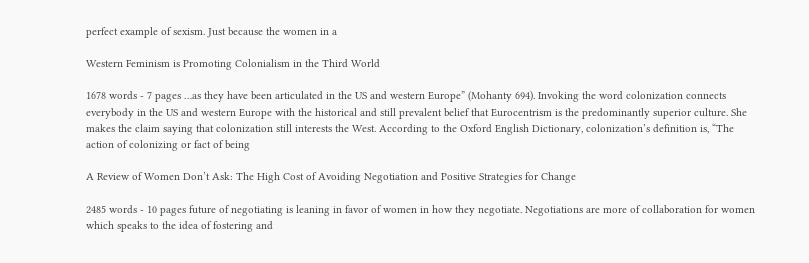perfect example of sexism. Just because the women in a

Western Feminism is Promoting Colonialism in the Third World

1678 words - 7 pages …as they have been articulated in the US and western Europe” (Mohanty 694). Invoking the word colonization connects everybody in the US and western Europe with the historical and still prevalent belief that Eurocentrism is the predominantly superior culture. She makes the claim saying that colonization still interests the West. According to the Oxford English Dictionary, colonization’s definition is, “The action of colonizing or fact of being

A Review of Women Don’t Ask: The High Cost of Avoiding Negotiation and Positive Strategies for Change

2485 words - 10 pages future of negotiating is leaning in favor of women in how they negotiate. Negotiations are more of collaboration for women which speaks to the idea of fostering and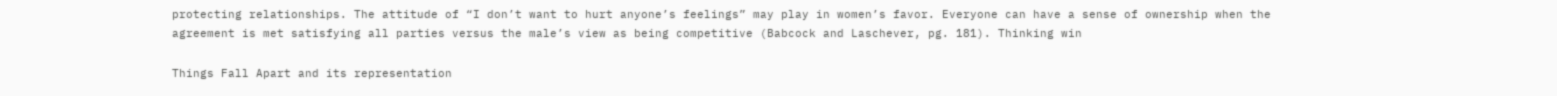protecting relationships. The attitude of “I don’t want to hurt anyone’s feelings” may play in women’s favor. Everyone can have a sense of ownership when the agreement is met satisfying all parties versus the male’s view as being competitive (Babcock and Laschever, pg. 181). Thinking win

Things Fall Apart and its representation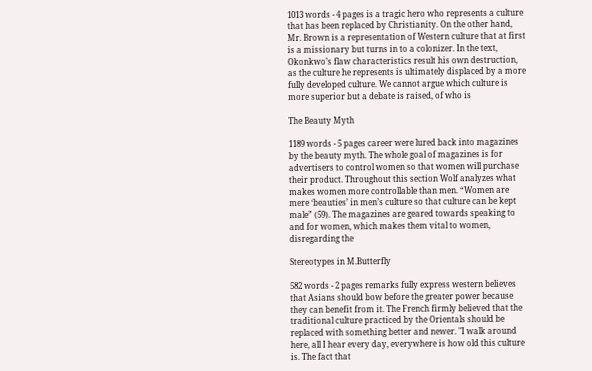1013 words - 4 pages is a tragic hero who represents a culture that has been replaced by Christianity. On the other hand, Mr. Brown is a representation of Western culture that at first is a missionary but turns in to a colonizer. In the text, Okonkwo’s flaw characteristics result his own destruction, as the culture he represents is ultimately displaced by a more fully developed culture. We cannot argue which culture is more superior but a debate is raised, of who is

The Beauty Myth

1189 words - 5 pages career were lured back into magazines by the beauty myth. The whole goal of magazines is for advertisers to control women so that women will purchase their product. Throughout this section Wolf analyzes what makes women more controllable than men. “Women are mere ‘beauties’ in men’s culture so that culture can be kept male” (59). The magazines are geared towards speaking to and for women, which makes them vital to women, disregarding the

Stereotypes in M.Butterfly

582 words - 2 pages remarks fully express western believes that Asians should bow before the greater power because they can benefit from it. The French firmly believed that the traditional culture practiced by the Orientals should be replaced with something better and newer. "I walk around here, all I hear every day, everywhere is how old this culture is. The fact that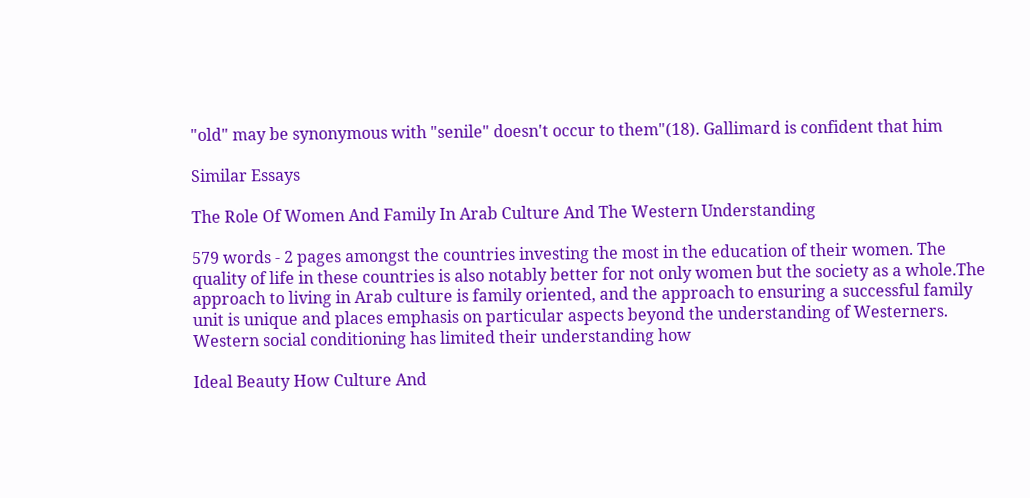"old" may be synonymous with "senile" doesn't occur to them"(18). Gallimard is confident that him

Similar Essays

The Role Of Women And Family In Arab Culture And The Western Understanding

579 words - 2 pages amongst the countries investing the most in the education of their women. The quality of life in these countries is also notably better for not only women but the society as a whole.The approach to living in Arab culture is family oriented, and the approach to ensuring a successful family unit is unique and places emphasis on particular aspects beyond the understanding of Westerners. Western social conditioning has limited their understanding how

Ideal Beauty How Culture And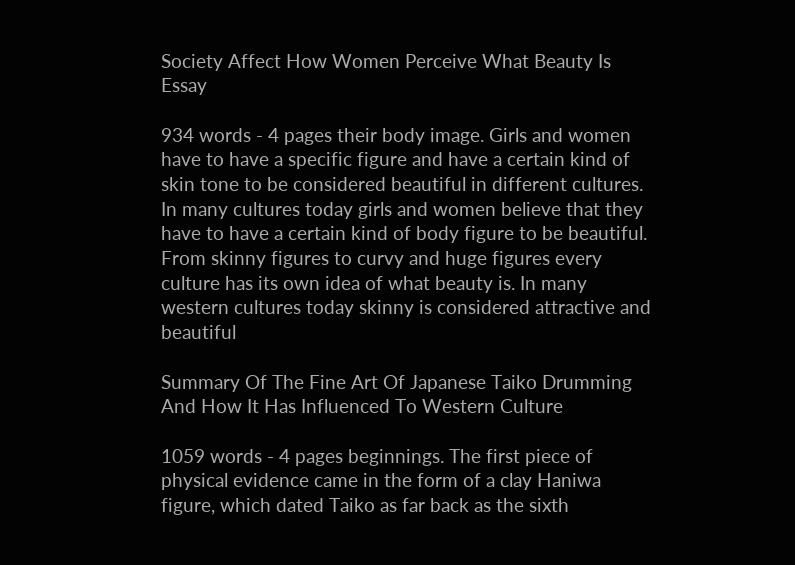Society Affect How Women Perceive What Beauty Is Essay

934 words - 4 pages their body image. Girls and women have to have a specific figure and have a certain kind of skin tone to be considered beautiful in different cultures. In many cultures today girls and women believe that they have to have a certain kind of body figure to be beautiful. From skinny figures to curvy and huge figures every culture has its own idea of what beauty is. In many western cultures today skinny is considered attractive and beautiful

Summary Of The Fine Art Of Japanese Taiko Drumming And How It Has Influenced To Western Culture

1059 words - 4 pages beginnings. The first piece of physical evidence came in the form of a clay Haniwa figure, which dated Taiko as far back as the sixth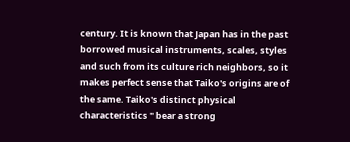century. It is known that Japan has in the past borrowed musical instruments, scales, styles and such from its culture rich neighbors, so it makes perfect sense that Taiko's origins are of the same. Taiko's distinct physical characteristics " bear a strong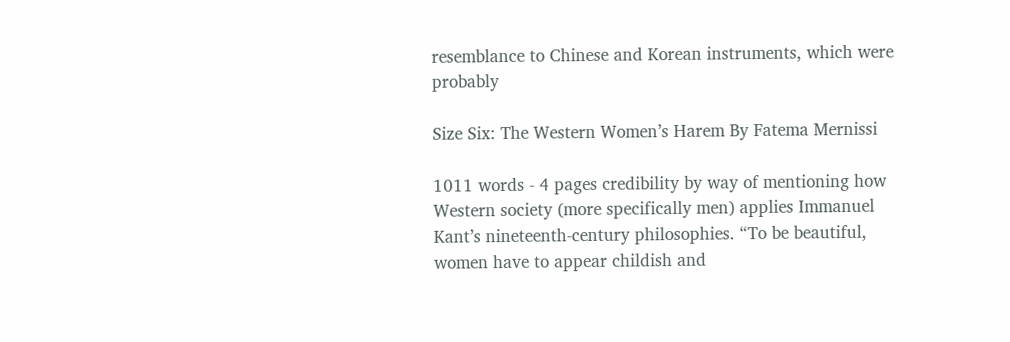resemblance to Chinese and Korean instruments, which were probably

Size Six: The Western Women’s Harem By Fatema Mernissi

1011 words - 4 pages credibility by way of mentioning how Western society (more specifically men) applies Immanuel Kant’s nineteenth-century philosophies. “To be beautiful, women have to appear childish and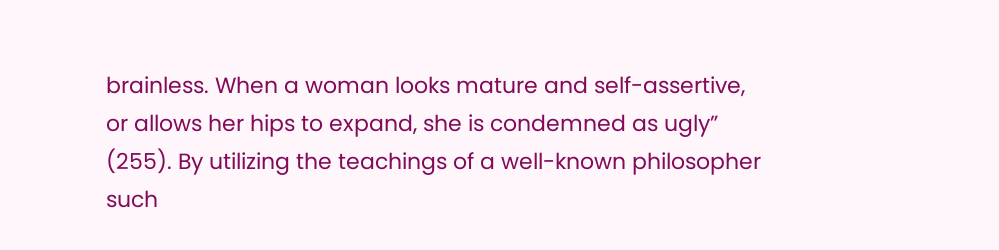brainless. When a woman looks mature and self-assertive, or allows her hips to expand, she is condemned as ugly” (255). By utilizing the teachings of a well-known philosopher such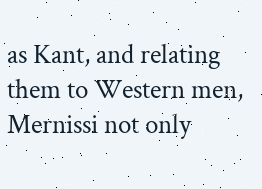as Kant, and relating them to Western men, Mernissi not only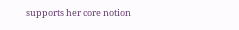supports her core notion